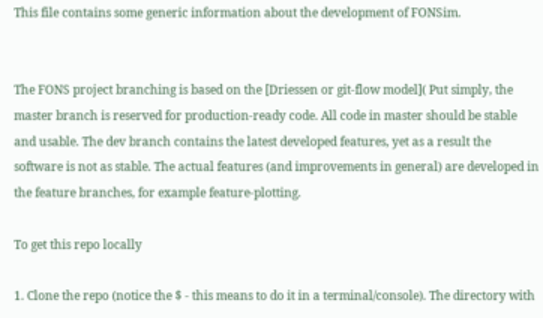This file contains some generic information about the development of FONSim.


The FONS project branching is based on the [Driessen or git-flow model]( Put simply, the master branch is reserved for production-ready code. All code in master should be stable and usable. The dev branch contains the latest developed features, yet as a result the software is not as stable. The actual features (and improvements in general) are developed in the feature branches, for example feature-plotting.

To get this repo locally

1. Clone the repo (notice the $ - this means to do it in a terminal/console). The directory with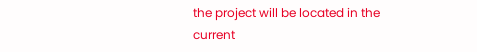the project will be located in the current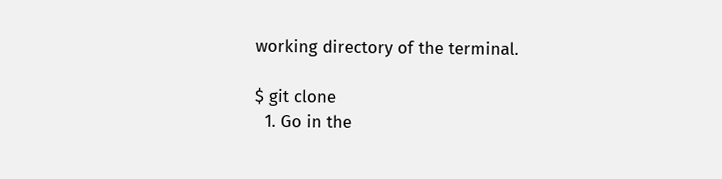working directory of the terminal.

$ git clone
  1. Go in the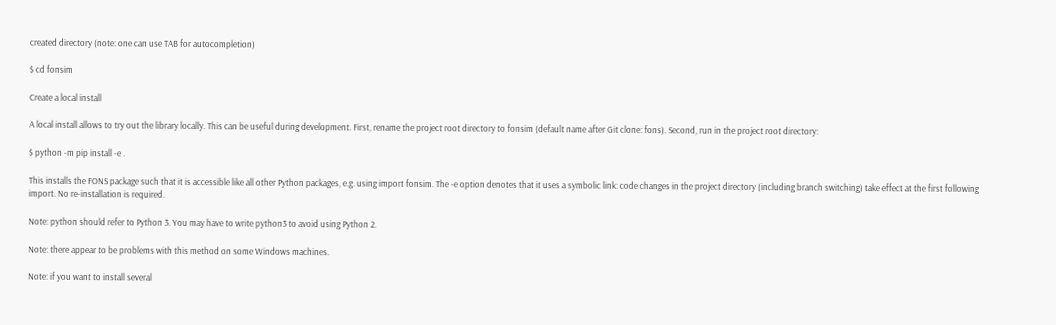created directory (note: one can use TAB for autocompletion)

$ cd fonsim

Create a local install

A local install allows to try out the library locally. This can be useful during development. First, rename the project root directory to fonsim (default name after Git clone: fons). Second, run in the project root directory:

$ python -m pip install -e .

This installs the FONS package such that it is accessible like all other Python packages, e.g. using import fonsim. The -e option denotes that it uses a symbolic link: code changes in the project directory (including branch switching) take effect at the first following import. No re-installation is required.

Note: python should refer to Python 3. You may have to write python3 to avoid using Python 2.

Note: there appear to be problems with this method on some Windows machines.

Note: if you want to install several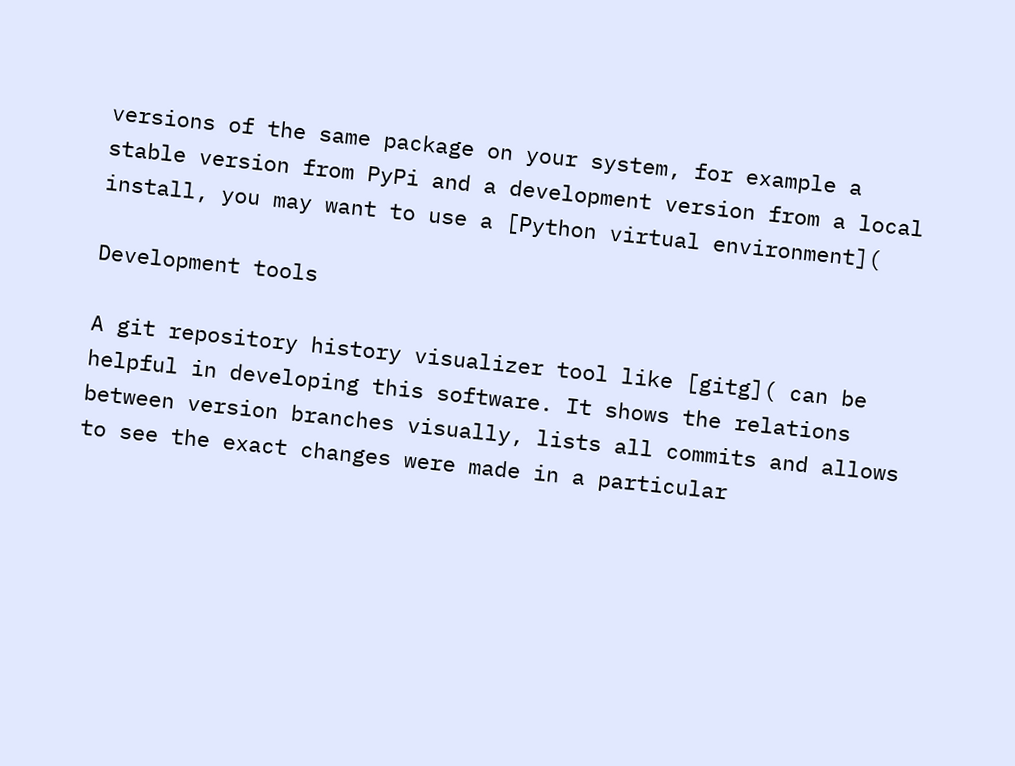versions of the same package on your system, for example a stable version from PyPi and a development version from a local install, you may want to use a [Python virtual environment](

Development tools

A git repository history visualizer tool like [gitg]( can be helpful in developing this software. It shows the relations between version branches visually, lists all commits and allows to see the exact changes were made in a particular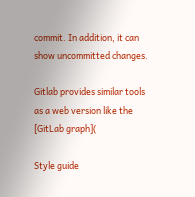commit. In addition, it can show uncommitted changes.

Gitlab provides similar tools as a web version like the [GitLab graph](

Style guide